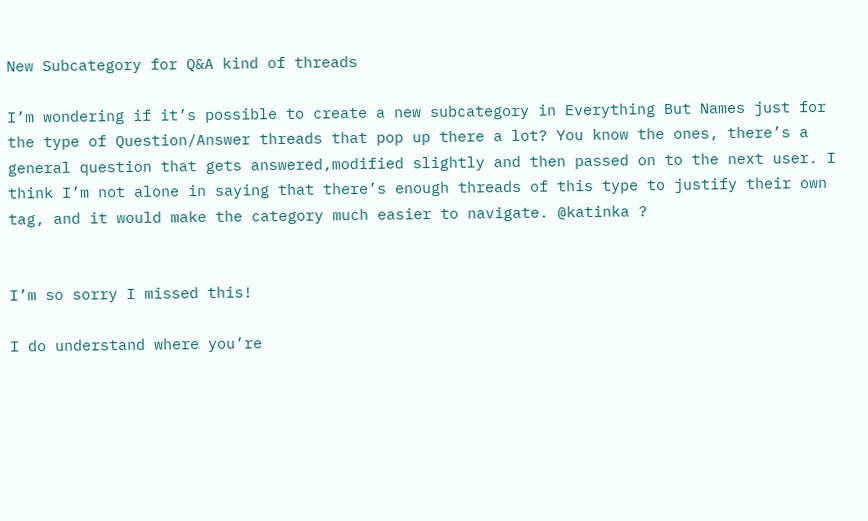New Subcategory for Q&A kind of threads

I’m wondering if it’s possible to create a new subcategory in Everything But Names just for the type of Question/Answer threads that pop up there a lot? You know the ones, there’s a general question that gets answered,modified slightly and then passed on to the next user. I think I’m not alone in saying that there’s enough threads of this type to justify their own tag, and it would make the category much easier to navigate. @katinka ?


I’m so sorry I missed this!

I do understand where you’re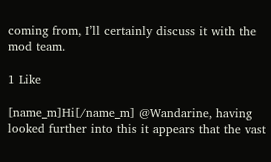coming from, I’ll certainly discuss it with the mod team.

1 Like

[name_m]Hi[/name_m] @Wandarine, having looked further into this it appears that the vast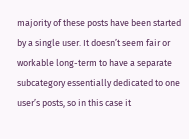majority of these posts have been started by a single user. It doesn’t seem fair or workable long-term to have a separate subcategory essentially dedicated to one user’s posts, so in this case it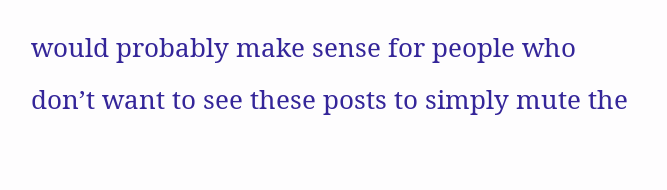would probably make sense for people who don’t want to see these posts to simply mute the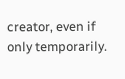creator, even if only temporarily.